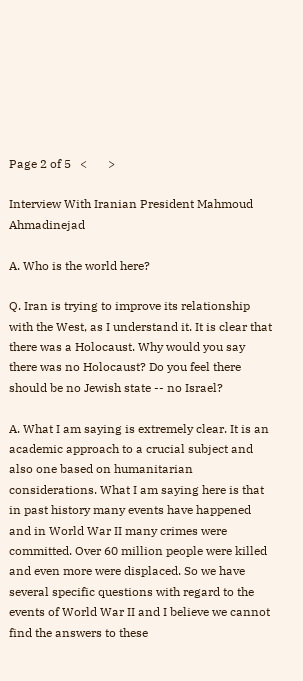Page 2 of 5   <       >

Interview With Iranian President Mahmoud Ahmadinejad

A. Who is the world here?

Q. Iran is trying to improve its relationship with the West, as I understand it. It is clear that there was a Holocaust. Why would you say there was no Holocaust? Do you feel there should be no Jewish state -- no Israel?

A. What I am saying is extremely clear. It is an academic approach to a crucial subject and also one based on humanitarian considerations. What I am saying here is that in past history many events have happened and in World War II many crimes were committed. Over 60 million people were killed and even more were displaced. So we have several specific questions with regard to the events of World War II and I believe we cannot find the answers to these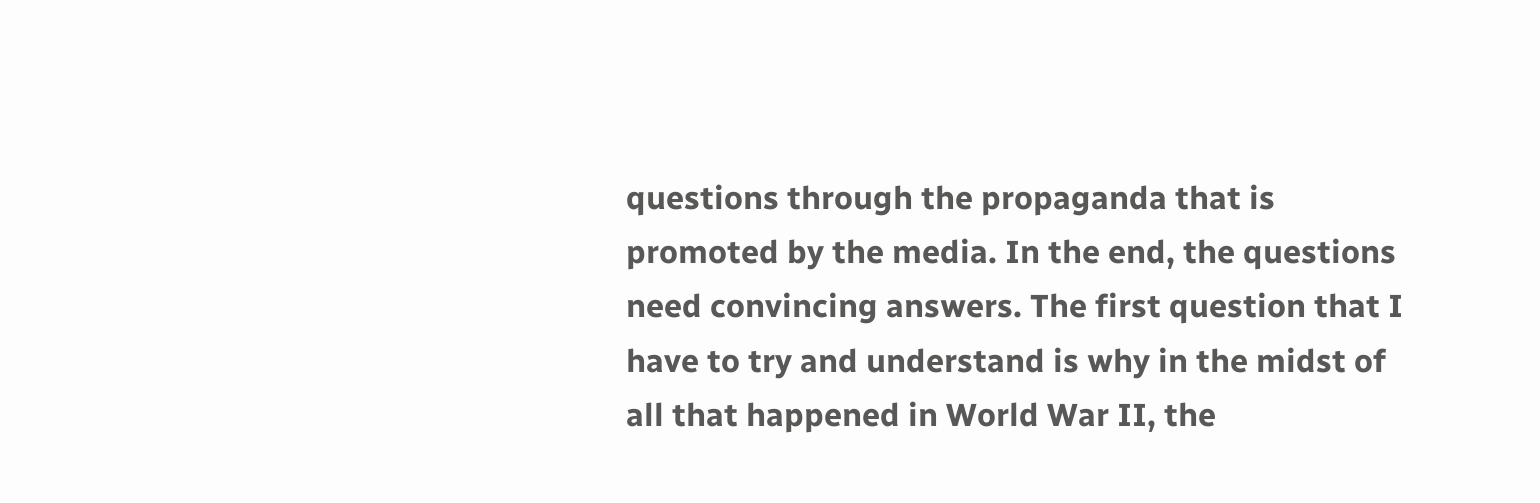questions through the propaganda that is promoted by the media. In the end, the questions need convincing answers. The first question that I have to try and understand is why in the midst of all that happened in World War II, the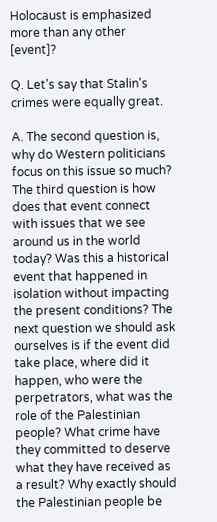Holocaust is emphasized more than any other [event]?

Q. Let's say that Stalin's crimes were equally great.

A. The second question is, why do Western politicians focus on this issue so much? The third question is how does that event connect with issues that we see around us in the world today? Was this a historical event that happened in isolation without impacting the present conditions? The next question we should ask ourselves is if the event did take place, where did it happen, who were the perpetrators, what was the role of the Palestinian people? What crime have they committed to deserve what they have received as a result? Why exactly should the Palestinian people be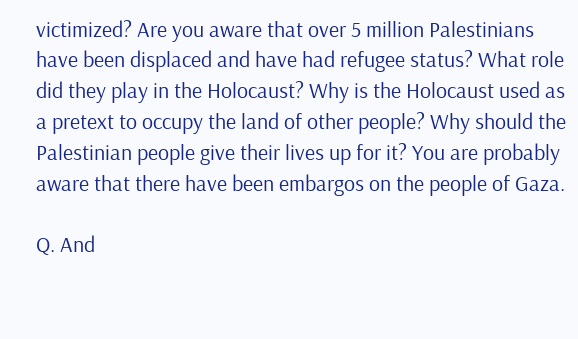victimized? Are you aware that over 5 million Palestinians have been displaced and have had refugee status? What role did they play in the Holocaust? Why is the Holocaust used as a pretext to occupy the land of other people? Why should the Palestinian people give their lives up for it? You are probably aware that there have been embargos on the people of Gaza.

Q. And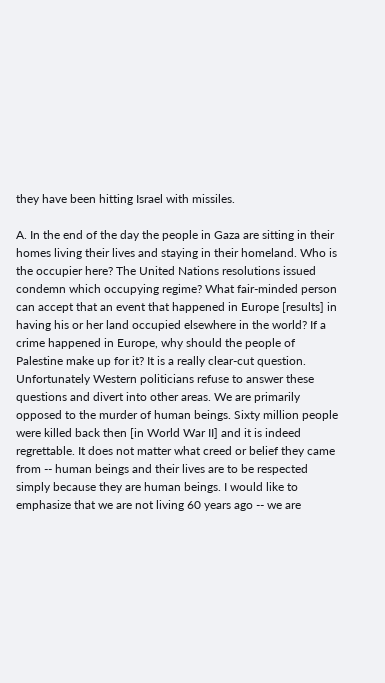they have been hitting Israel with missiles.

A. In the end of the day the people in Gaza are sitting in their homes living their lives and staying in their homeland. Who is the occupier here? The United Nations resolutions issued condemn which occupying regime? What fair-minded person can accept that an event that happened in Europe [results] in having his or her land occupied elsewhere in the world? If a crime happened in Europe, why should the people of Palestine make up for it? It is a really clear-cut question. Unfortunately Western politicians refuse to answer these questions and divert into other areas. We are primarily opposed to the murder of human beings. Sixty million people were killed back then [in World War II] and it is indeed regrettable. It does not matter what creed or belief they came from -- human beings and their lives are to be respected simply because they are human beings. I would like to emphasize that we are not living 60 years ago -- we are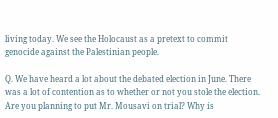living today. We see the Holocaust as a pretext to commit genocide against the Palestinian people.

Q. We have heard a lot about the debated election in June. There was a lot of contention as to whether or not you stole the election. Are you planning to put Mr. Mousavi on trial? Why is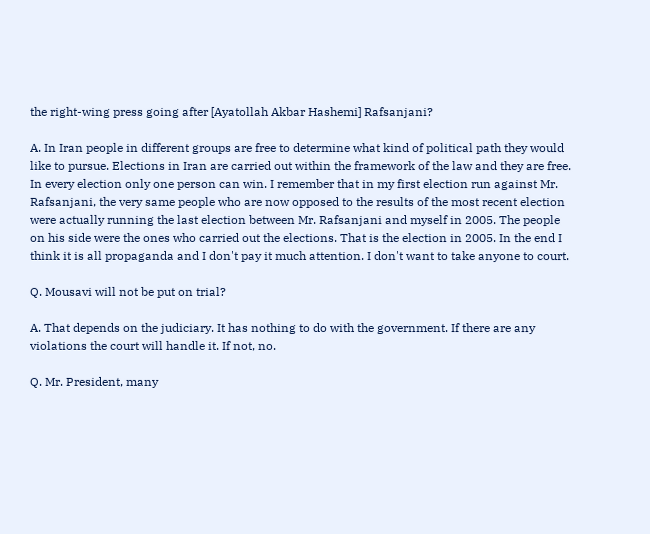the right-wing press going after [Ayatollah Akbar Hashemi] Rafsanjani?

A. In Iran people in different groups are free to determine what kind of political path they would like to pursue. Elections in Iran are carried out within the framework of the law and they are free. In every election only one person can win. I remember that in my first election run against Mr. Rafsanjani, the very same people who are now opposed to the results of the most recent election were actually running the last election between Mr. Rafsanjani and myself in 2005. The people on his side were the ones who carried out the elections. That is the election in 2005. In the end I think it is all propaganda and I don't pay it much attention. I don't want to take anyone to court.

Q. Mousavi will not be put on trial?

A. That depends on the judiciary. It has nothing to do with the government. If there are any violations the court will handle it. If not, no.

Q. Mr. President, many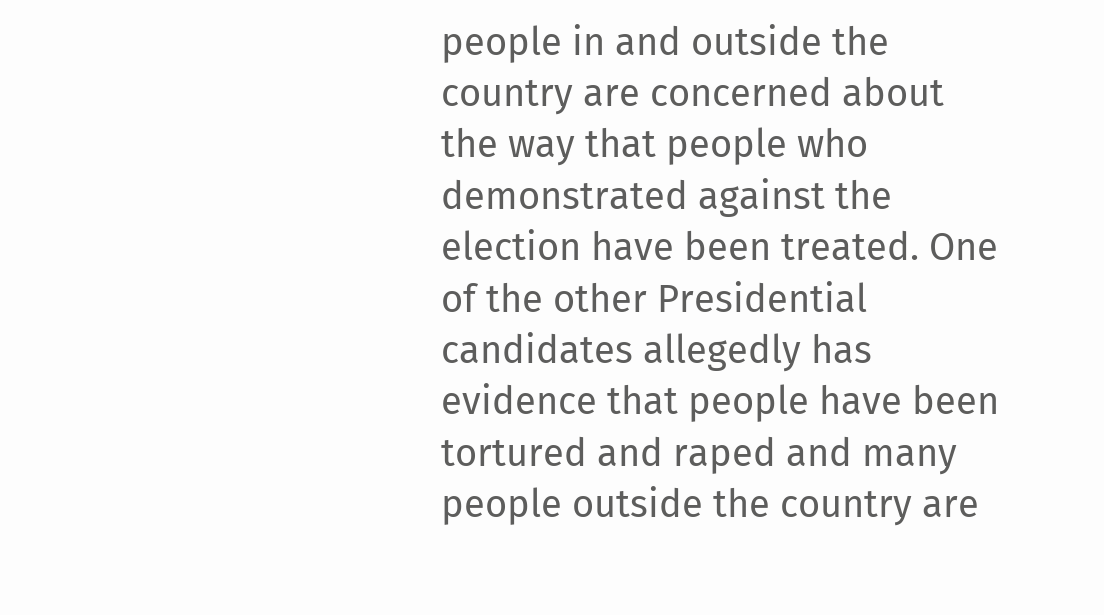people in and outside the country are concerned about the way that people who demonstrated against the election have been treated. One of the other Presidential candidates allegedly has evidence that people have been tortured and raped and many people outside the country are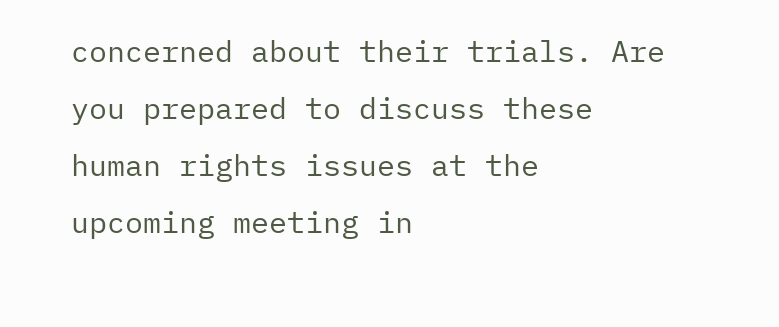concerned about their trials. Are you prepared to discuss these human rights issues at the upcoming meeting in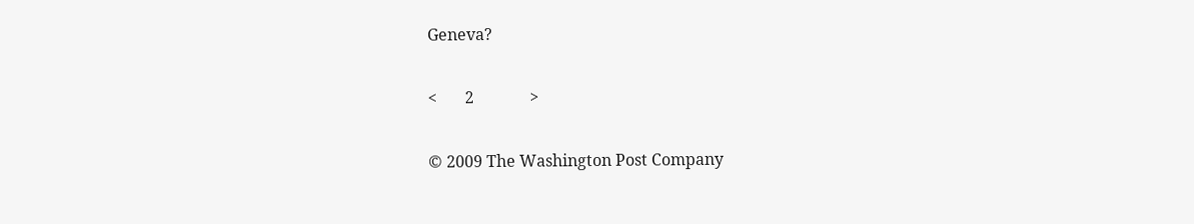Geneva?

<       2              >

© 2009 The Washington Post Company